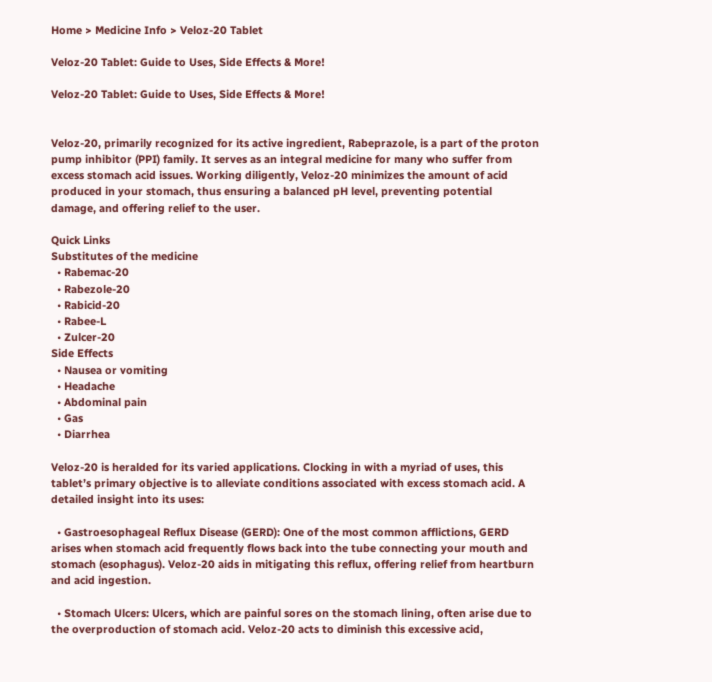Home > Medicine Info > Veloz-20 Tablet

Veloz-20 Tablet: Guide to Uses, Side Effects & More!

Veloz-20 Tablet: Guide to Uses, Side Effects & More!


Veloz-20, primarily recognized for its active ingredient, Rabeprazole, is a part of the proton pump inhibitor (PPI) family. It serves as an integral medicine for many who suffer from excess stomach acid issues. Working diligently, Veloz-20 minimizes the amount of acid produced in your stomach, thus ensuring a balanced pH level, preventing potential damage, and offering relief to the user.

Quick Links
Substitutes of the medicine
  • Rabemac-20
  • Rabezole-20
  • Rabicid-20
  • Rabee-L
  • Zulcer-20
Side Effects
  • Nausea or vomiting
  • Headache
  • Abdominal pain
  • Gas
  • Diarrhea

Veloz-20 is heralded for its varied applications. Clocking in with a myriad of uses, this tablet’s primary objective is to alleviate conditions associated with excess stomach acid. A detailed insight into its uses:

  • Gastroesophageal Reflux Disease (GERD): One of the most common afflictions, GERD arises when stomach acid frequently flows back into the tube connecting your mouth and stomach (esophagus). Veloz-20 aids in mitigating this reflux, offering relief from heartburn and acid ingestion.

  • Stomach Ulcers: Ulcers, which are painful sores on the stomach lining, often arise due to the overproduction of stomach acid. Veloz-20 acts to diminish this excessive acid,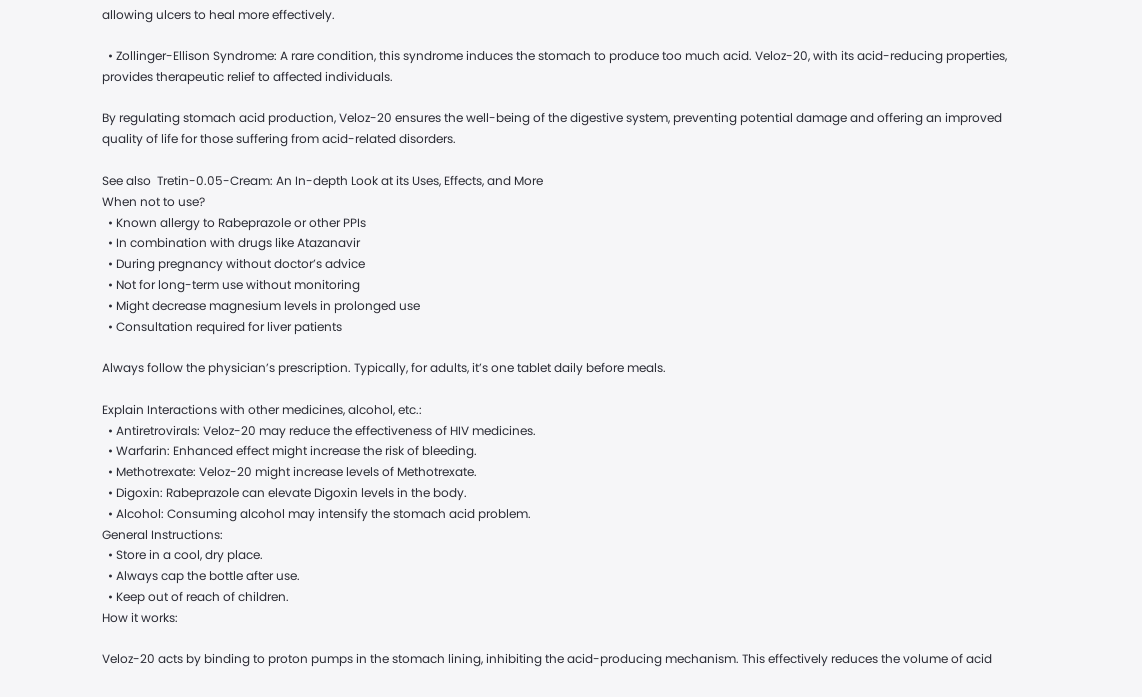allowing ulcers to heal more effectively.

  • Zollinger-Ellison Syndrome: A rare condition, this syndrome induces the stomach to produce too much acid. Veloz-20, with its acid-reducing properties, provides therapeutic relief to affected individuals.

By regulating stomach acid production, Veloz-20 ensures the well-being of the digestive system, preventing potential damage and offering an improved quality of life for those suffering from acid-related disorders.

See also  Tretin-0.05-Cream: An In-depth Look at its Uses, Effects, and More
When not to use?
  • Known allergy to Rabeprazole or other PPIs
  • In combination with drugs like Atazanavir
  • During pregnancy without doctor’s advice
  • Not for long-term use without monitoring
  • Might decrease magnesium levels in prolonged use
  • Consultation required for liver patients

Always follow the physician’s prescription. Typically, for adults, it’s one tablet daily before meals.

Explain Interactions with other medicines, alcohol, etc.:
  • Antiretrovirals: Veloz-20 may reduce the effectiveness of HIV medicines.
  • Warfarin: Enhanced effect might increase the risk of bleeding.
  • Methotrexate: Veloz-20 might increase levels of Methotrexate.
  • Digoxin: Rabeprazole can elevate Digoxin levels in the body.
  • Alcohol: Consuming alcohol may intensify the stomach acid problem.
General Instructions:
  • Store in a cool, dry place.
  • Always cap the bottle after use.
  • Keep out of reach of children.
How it works:

Veloz-20 acts by binding to proton pumps in the stomach lining, inhibiting the acid-producing mechanism. This effectively reduces the volume of acid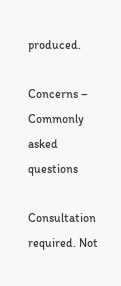produced.

Concerns – Commonly asked questions

Consultation required. Not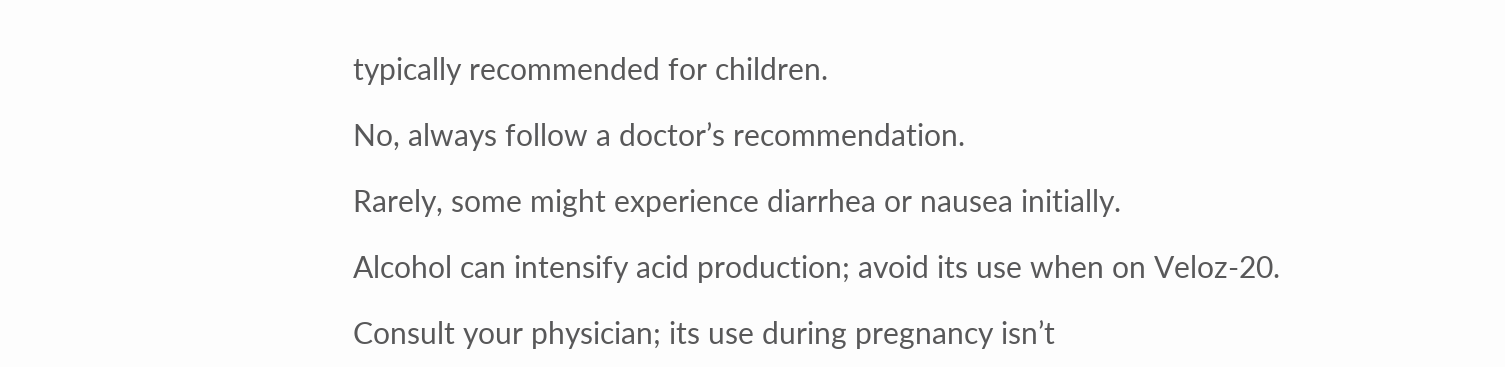typically recommended for children.

No, always follow a doctor’s recommendation.

Rarely, some might experience diarrhea or nausea initially.

Alcohol can intensify acid production; avoid its use when on Veloz-20.

Consult your physician; its use during pregnancy isn’t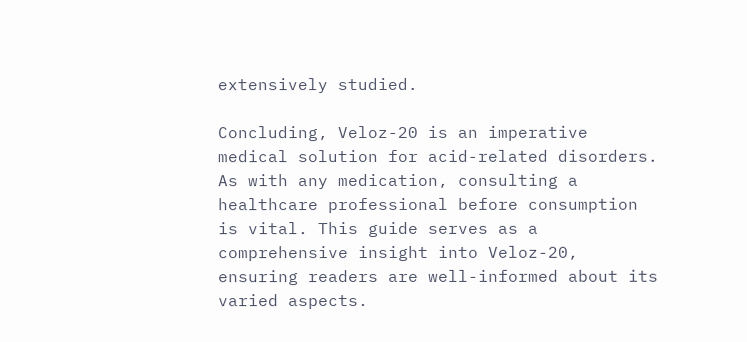extensively studied.

Concluding, Veloz-20 is an imperative medical solution for acid-related disorders. As with any medication, consulting a healthcare professional before consumption is vital. This guide serves as a comprehensive insight into Veloz-20, ensuring readers are well-informed about its varied aspects.